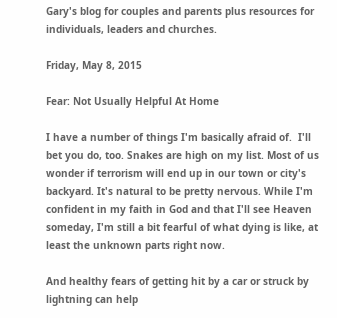Gary's blog for couples and parents plus resources for individuals, leaders and churches.

Friday, May 8, 2015

Fear: Not Usually Helpful At Home

I have a number of things I'm basically afraid of.  I'll bet you do, too. Snakes are high on my list. Most of us wonder if terrorism will end up in our town or city's backyard. It's natural to be pretty nervous. While I'm confident in my faith in God and that I'll see Heaven someday, I'm still a bit fearful of what dying is like, at least the unknown parts right now.

And healthy fears of getting hit by a car or struck by lightning can help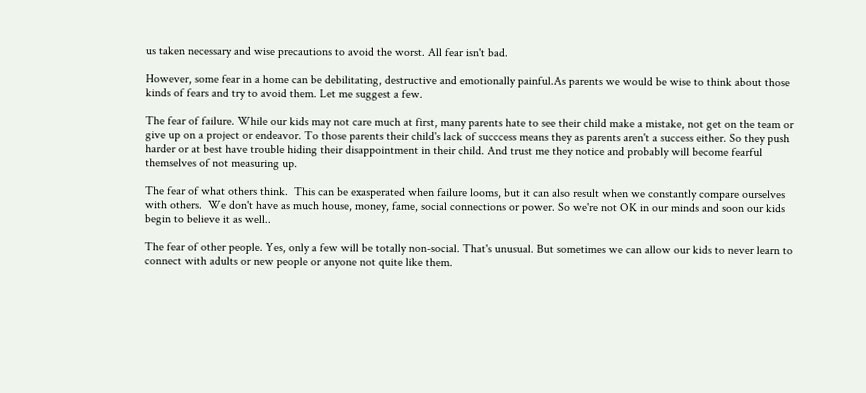us taken necessary and wise precautions to avoid the worst. All fear isn't bad.

However, some fear in a home can be debilitating, destructive and emotionally painful.As parents we would be wise to think about those kinds of fears and try to avoid them. Let me suggest a few.

The fear of failure. While our kids may not care much at first, many parents hate to see their child make a mistake, not get on the team or give up on a project or endeavor. To those parents their child's lack of succcess means they as parents aren't a success either. So they push harder or at best have trouble hiding their disappointment in their child. And trust me they notice and probably will become fearful themselves of not measuring up.

The fear of what others think.  This can be exasperated when failure looms, but it can also result when we constantly compare ourselves with others.  We don't have as much house, money, fame, social connections or power. So we're not OK in our minds and soon our kids begin to believe it as well..

The fear of other people. Yes, only a few will be totally non-social. That's unusual. But sometimes we can allow our kids to never learn to connect with adults or new people or anyone not quite like them.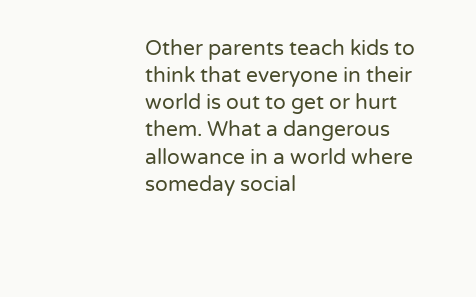Other parents teach kids to think that everyone in their world is out to get or hurt them. What a dangerous allowance in a world where someday social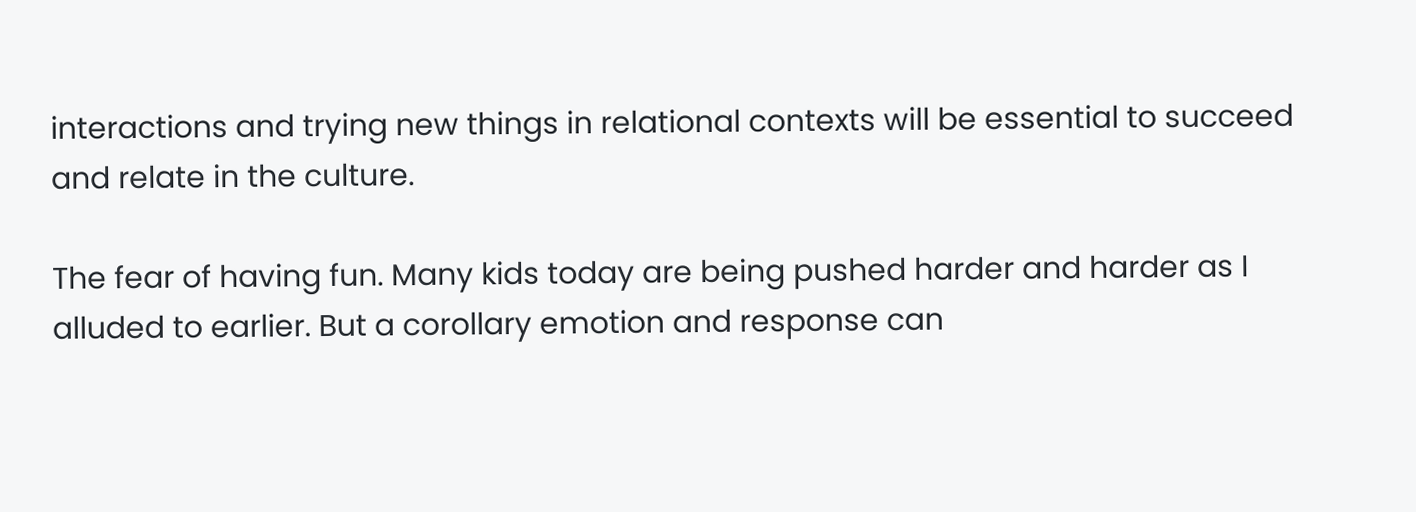interactions and trying new things in relational contexts will be essential to succeed and relate in the culture.

The fear of having fun. Many kids today are being pushed harder and harder as I alluded to earlier. But a corollary emotion and response can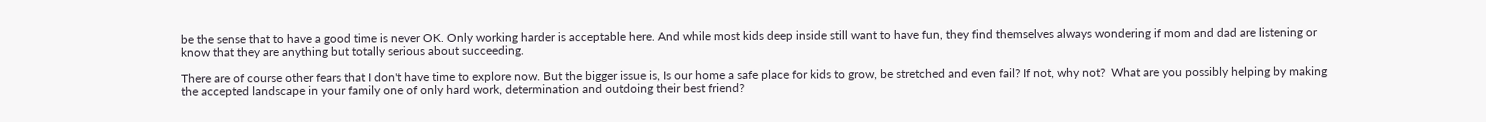be the sense that to have a good time is never OK. Only working harder is acceptable here. And while most kids deep inside still want to have fun, they find themselves always wondering if mom and dad are listening or know that they are anything but totally serious about succeeding.

There are of course other fears that I don't have time to explore now. But the bigger issue is, Is our home a safe place for kids to grow, be stretched and even fail? If not, why not?  What are you possibly helping by making the accepted landscape in your family one of only hard work, determination and outdoing their best friend?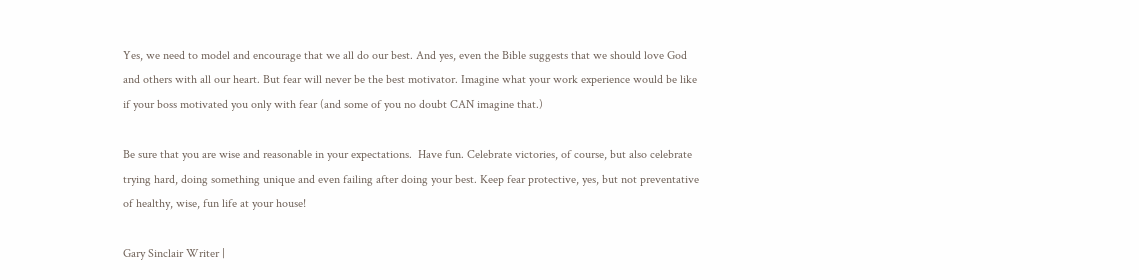Yes, we need to model and encourage that we all do our best. And yes, even the Bible suggests that we should love God and others with all our heart. But fear will never be the best motivator. Imagine what your work experience would be like if your boss motivated you only with fear (and some of you no doubt CAN imagine that.)

Be sure that you are wise and reasonable in your expectations.  Have fun. Celebrate victories, of course, but also celebrate trying hard, doing something unique and even failing after doing your best. Keep fear protective, yes, but not preventative of healthy, wise, fun life at your house!

Gary Sinclair Writer |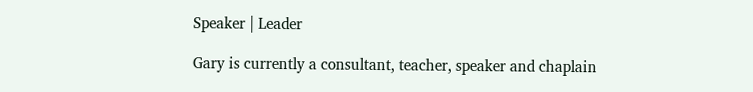Speaker | Leader

Gary is currently a consultant, teacher, speaker and chaplain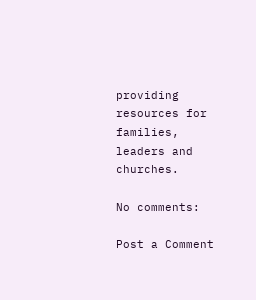providing resources for families, leaders and churches.

No comments:

Post a Comment